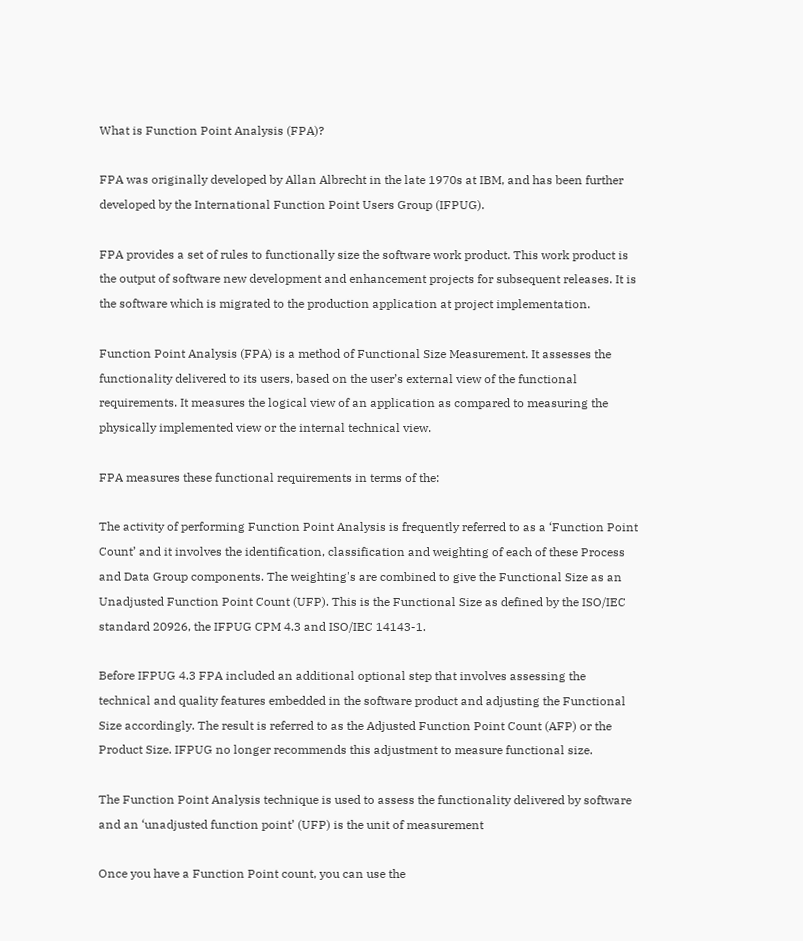What is Function Point Analysis (FPA)?

FPA was originally developed by Allan Albrecht in the late 1970s at IBM, and has been further developed by the International Function Point Users Group (IFPUG).

FPA provides a set of rules to functionally size the software work product. This work product is the output of software new development and enhancement projects for subsequent releases. It is the software which is migrated to the production application at project implementation.

Function Point Analysis (FPA) is a method of Functional Size Measurement. It assesses the functionality delivered to its users, based on the user’s external view of the functional requirements. It measures the logical view of an application as compared to measuring the physically implemented view or the internal technical view.

FPA measures these functional requirements in terms of the:

The activity of performing Function Point Analysis is frequently referred to as a ‘Function Point Count’ and it involves the identification, classification and weighting of each of these Process and Data Group components. The weighting's are combined to give the Functional Size as an Unadjusted Function Point Count (UFP). This is the Functional Size as defined by the ISO/IEC standard 20926, the IFPUG CPM 4.3 and ISO/IEC 14143-1.

Before IFPUG 4.3 FPA included an additional optional step that involves assessing the technical and quality features embedded in the software product and adjusting the Functional Size accordingly. The result is referred to as the Adjusted Function Point Count (AFP) or the Product Size. IFPUG no longer recommends this adjustment to measure functional size.

The Function Point Analysis technique is used to assess the functionality delivered by software and an ‘unadjusted function point’ (UFP) is the unit of measurement

Once you have a Function Point count, you can use the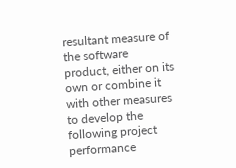resultant measure of the software product, either on its own or combine it with other measures to develop the following project performance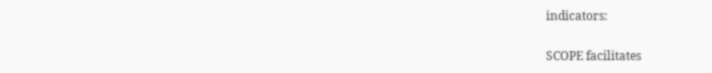indicators:

SCOPE facilitates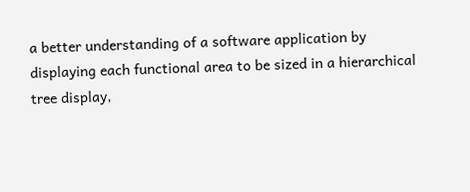a better understanding of a software application by displaying each functional area to be sized in a hierarchical tree display,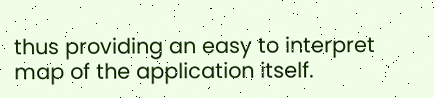thus providing an easy to interpret map of the application itself.